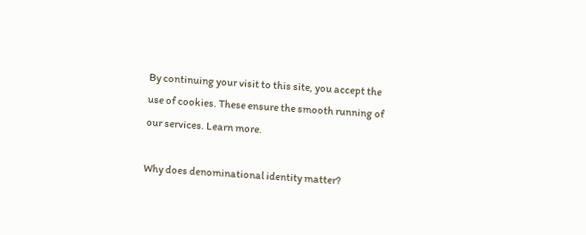By continuing your visit to this site, you accept the use of cookies. These ensure the smooth running of our services. Learn more.

Why does denominational identity matter?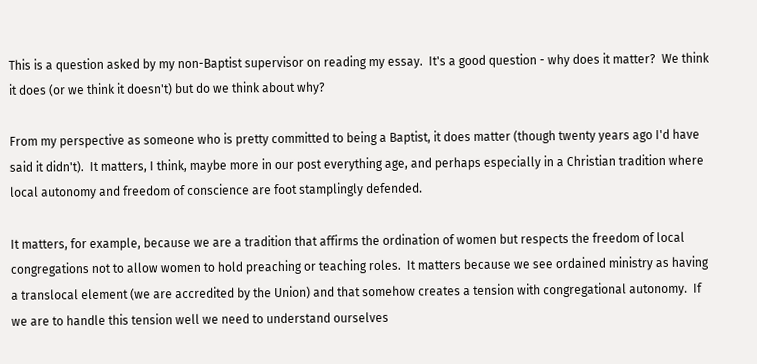This is a question asked by my non-Baptist supervisor on reading my essay.  It's a good question - why does it matter?  We think it does (or we think it doesn't) but do we think about why?

From my perspective as someone who is pretty committed to being a Baptist, it does matter (though twenty years ago I'd have said it didn't).  It matters, I think, maybe more in our post everything age, and perhaps especially in a Christian tradition where local autonomy and freedom of conscience are foot stamplingly defended.

It matters, for example, because we are a tradition that affirms the ordination of women but respects the freedom of local congregations not to allow women to hold preaching or teaching roles.  It matters because we see ordained ministry as having a translocal element (we are accredited by the Union) and that somehow creates a tension with congregational autonomy.  If we are to handle this tension well we need to understand ourselves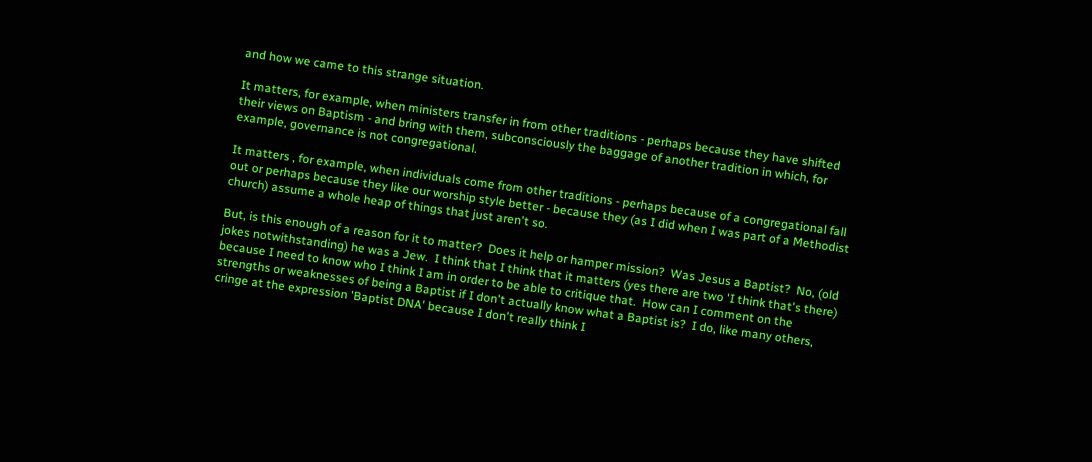and how we came to this strange situation.

It matters, for example, when ministers transfer in from other traditions - perhaps because they have shifted their views on Baptism - and bring with them, subconsciously the baggage of another tradition in which, for example, governance is not congregational.

It matters , for example, when individuals come from other traditions - perhaps because of a congregational fall out or perhaps because they like our worship style better - because they (as I did when I was part of a Methodist church) assume a whole heap of things that just aren't so.

But, is this enough of a reason for it to matter?  Does it help or hamper mission?  Was Jesus a Baptist?  No, (old jokes notwithstanding) he was a Jew.  I think that I think that it matters (yes there are two 'I think that's there) because I need to know who I think I am in order to be able to critique that.  How can I comment on the strengths or weaknesses of being a Baptist if I don't actually know what a Baptist is?  I do, like many others, cringe at the expression 'Baptist DNA' because I don't really think I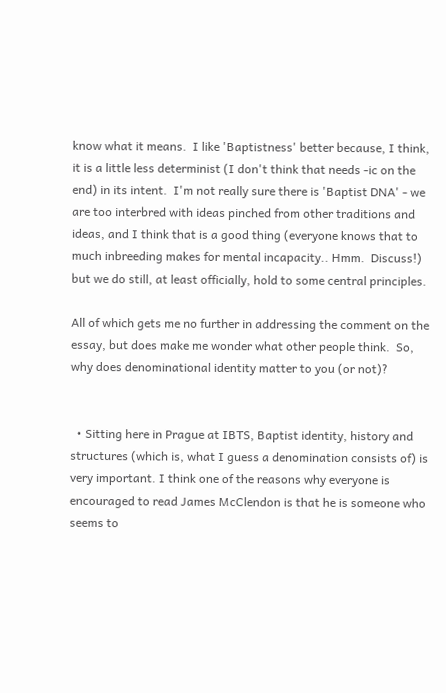know what it means.  I like 'Baptistness' better because, I think, it is a little less determinist (I don't think that needs -ic on the end) in its intent.  I'm not really sure there is 'Baptist DNA' - we are too interbred with ideas pinched from other traditions and ideas, and I think that is a good thing (everyone knows that to much inbreeding makes for mental incapacity.. Hmm.  Discuss!) but we do still, at least officially, hold to some central principles.

All of which gets me no further in addressing the comment on the essay, but does make me wonder what other people think.  So, why does denominational identity matter to you (or not)?


  • Sitting here in Prague at IBTS, Baptist identity, history and structures (which is, what I guess a denomination consists of) is very important. I think one of the reasons why everyone is encouraged to read James McClendon is that he is someone who seems to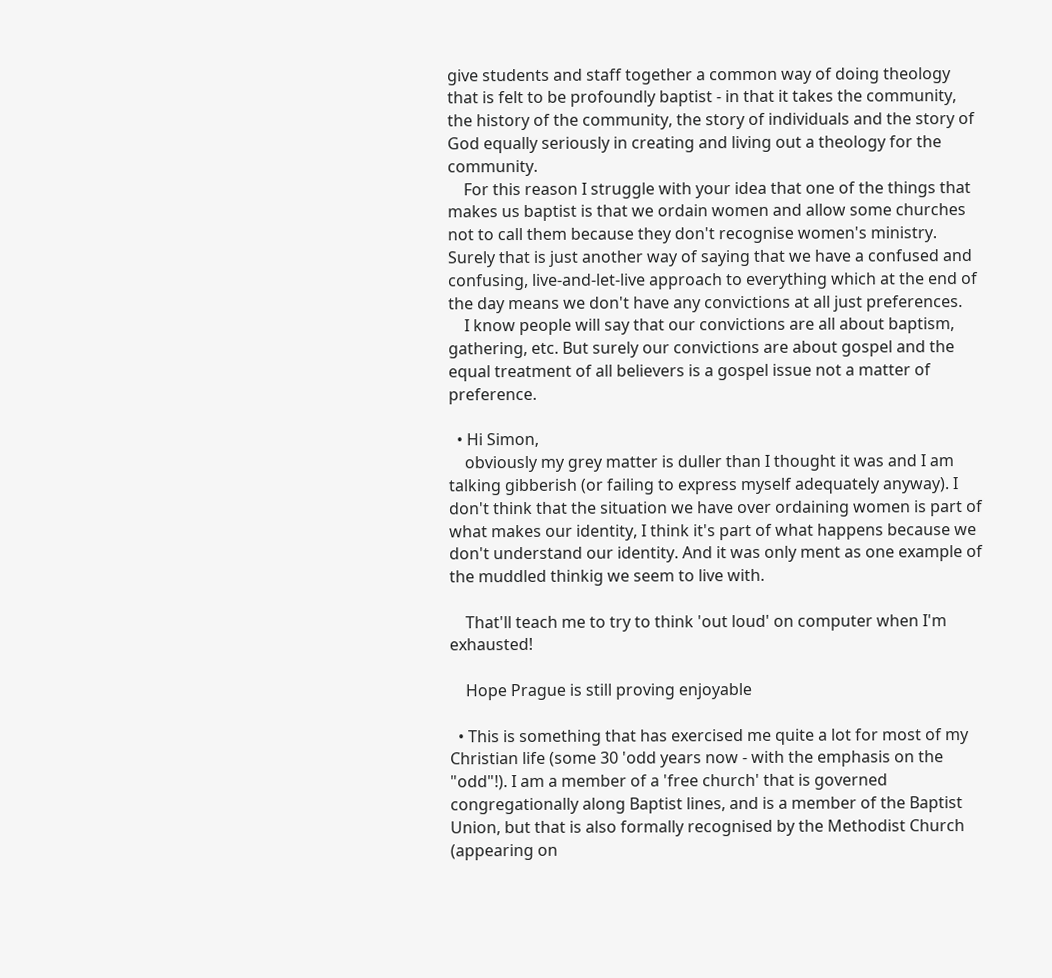give students and staff together a common way of doing theology that is felt to be profoundly baptist - in that it takes the community, the history of the community, the story of individuals and the story of God equally seriously in creating and living out a theology for the community.
    For this reason I struggle with your idea that one of the things that makes us baptist is that we ordain women and allow some churches not to call them because they don't recognise women's ministry. Surely that is just another way of saying that we have a confused and confusing, live-and-let-live approach to everything which at the end of the day means we don't have any convictions at all just preferences.
    I know people will say that our convictions are all about baptism, gathering, etc. But surely our convictions are about gospel and the equal treatment of all believers is a gospel issue not a matter of preference.

  • Hi Simon,
    obviously my grey matter is duller than I thought it was and I am talking gibberish (or failing to express myself adequately anyway). I don't think that the situation we have over ordaining women is part of what makes our identity, I think it's part of what happens because we don't understand our identity. And it was only ment as one example of the muddled thinkig we seem to live with.

    That'll teach me to try to think 'out loud' on computer when I'm exhausted!

    Hope Prague is still proving enjoyable

  • This is something that has exercised me quite a lot for most of my Christian life (some 30 'odd years now - with the emphasis on the "odd"!). I am a member of a 'free church' that is governed congregationally along Baptist lines, and is a member of the Baptist Union, but that is also formally recognised by the Methodist Church (appearing on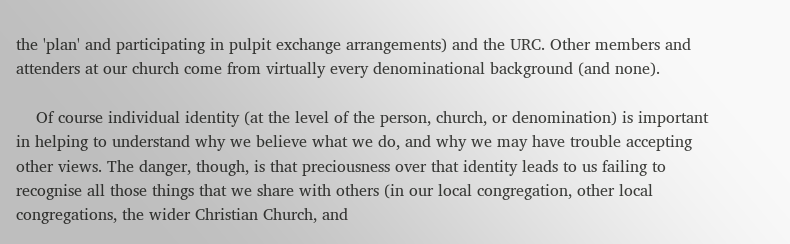the 'plan' and participating in pulpit exchange arrangements) and the URC. Other members and attenders at our church come from virtually every denominational background (and none).

    Of course individual identity (at the level of the person, church, or denomination) is important in helping to understand why we believe what we do, and why we may have trouble accepting other views. The danger, though, is that preciousness over that identity leads to us failing to recognise all those things that we share with others (in our local congregation, other local congregations, the wider Christian Church, and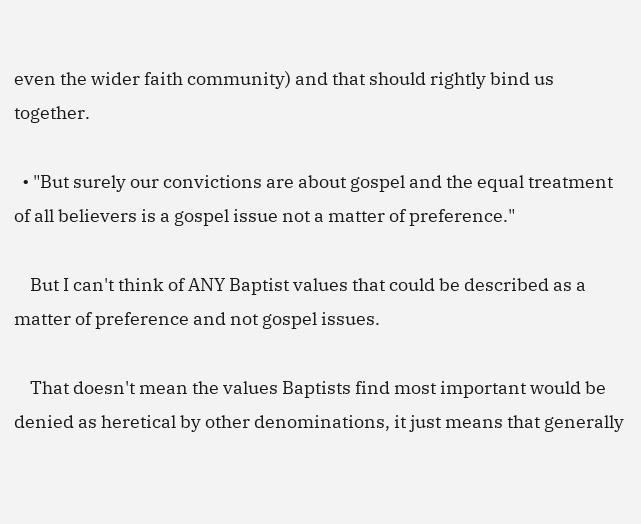even the wider faith community) and that should rightly bind us together.

  • "But surely our convictions are about gospel and the equal treatment of all believers is a gospel issue not a matter of preference."

    But I can't think of ANY Baptist values that could be described as a matter of preference and not gospel issues.

    That doesn't mean the values Baptists find most important would be denied as heretical by other denominations, it just means that generally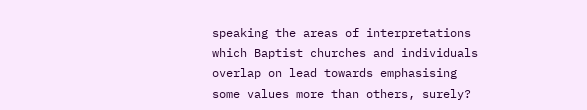speaking the areas of interpretations which Baptist churches and individuals overlap on lead towards emphasising some values more than others, surely?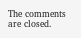The comments are closed.